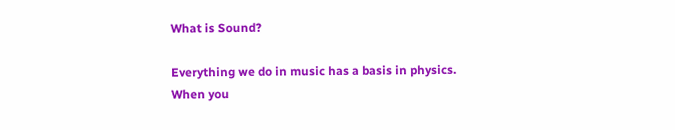What is Sound?

Everything we do in music has a basis in physics. When you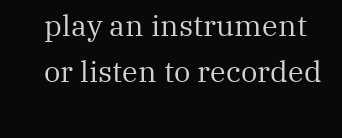play an instrument or listen to recorded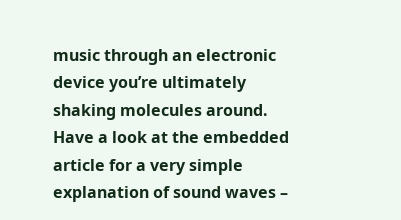music through an electronic device you’re ultimately shaking molecules around. Have a look at the embedded article for a very simple explanation of sound waves –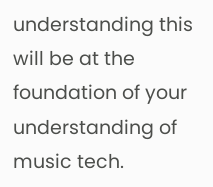understanding this will be at the foundation of your understanding of music tech.